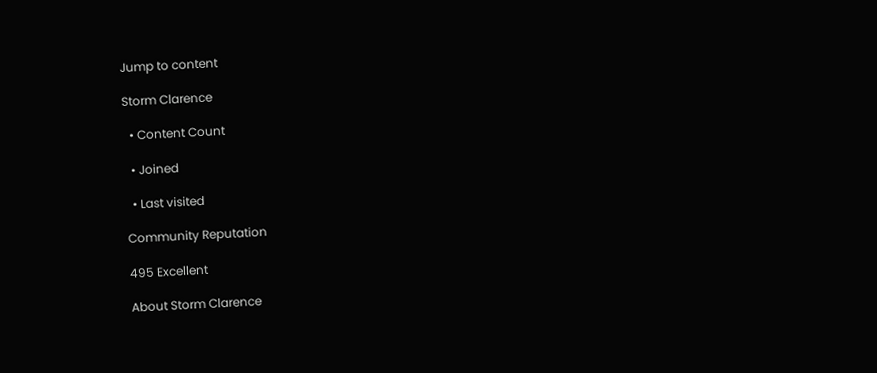Jump to content

Storm Clarence

  • Content Count

  • Joined

  • Last visited

Community Reputation

495 Excellent

About Storm Clarence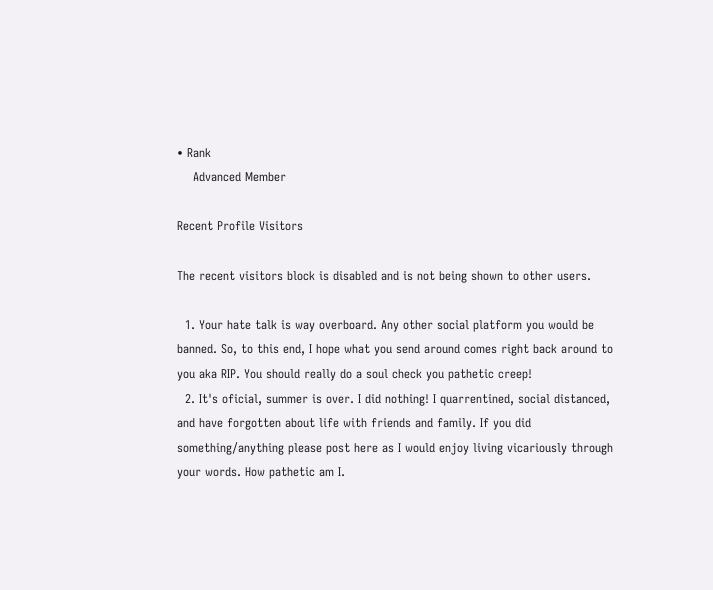• Rank
    Advanced Member

Recent Profile Visitors

The recent visitors block is disabled and is not being shown to other users.

  1. Your hate talk is way overboard. Any other social platform you would be banned. So, to this end, I hope what you send around comes right back around to you aka RIP. You should really do a soul check you pathetic creep!
  2. It's oficial, summer is over. I did nothing! I quarrentined, social distanced, and have forgotten about life with friends and family. If you did something/anything please post here as I would enjoy living vicariously through your words. How pathetic am I.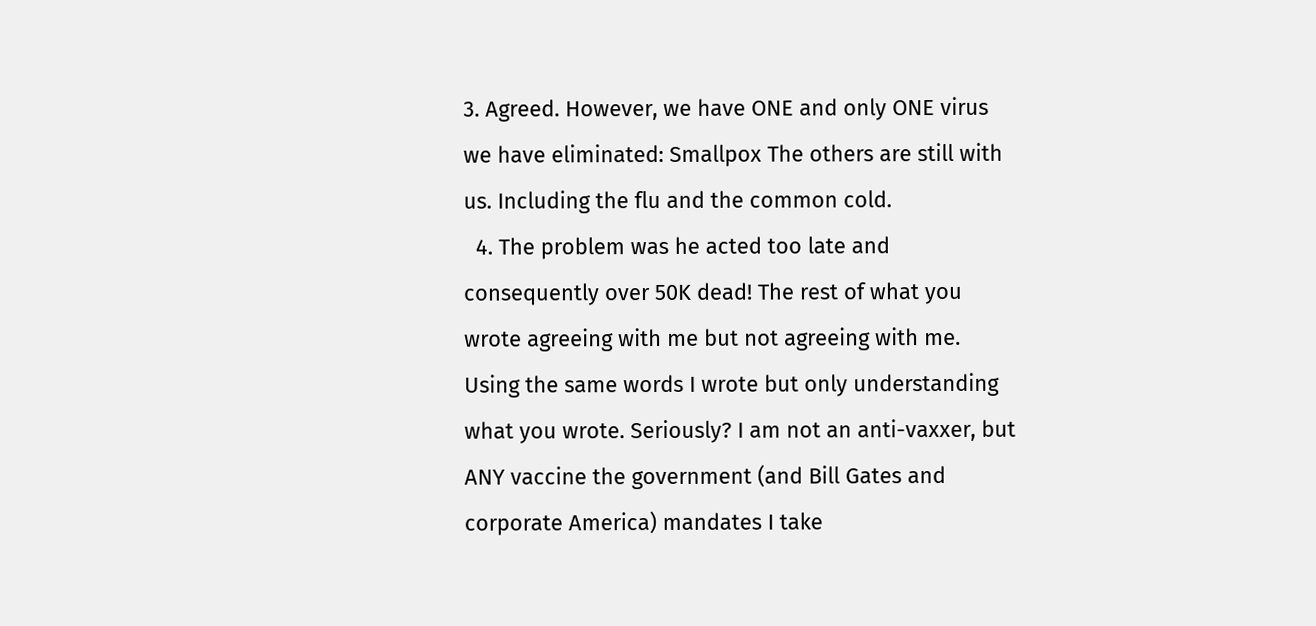3. Agreed. However, we have ONE and only ONE virus we have eliminated: Smallpox The others are still with us. Including the flu and the common cold.
  4. The problem was he acted too late and consequently over 50K dead! The rest of what you wrote agreeing with me but not agreeing with me. Using the same words I wrote but only understanding what you wrote. Seriously? I am not an anti-vaxxer, but ANY vaccine the government (and Bill Gates and corporate America) mandates I take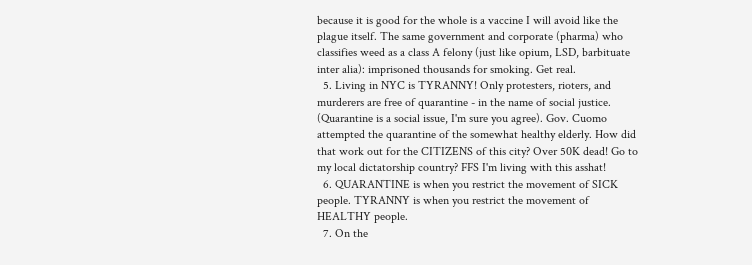because it is good for the whole is a vaccine I will avoid like the plague itself. The same government and corporate (pharma) who classifies weed as a class A felony (just like opium, LSD, barbituate inter alia): imprisoned thousands for smoking. Get real.
  5. Living in NYC is TYRANNY! Only protesters, rioters, and murderers are free of quarantine - in the name of social justice. (Quarantine is a social issue, I'm sure you agree). Gov. Cuomo attempted the quarantine of the somewhat healthy elderly. How did that work out for the CITIZENS of this city? Over 50K dead! Go to my local dictatorship country? FFS I'm living with this asshat!
  6. QUARANTINE is when you restrict the movement of SICK people. TYRANNY is when you restrict the movement of HEALTHY people.
  7. On the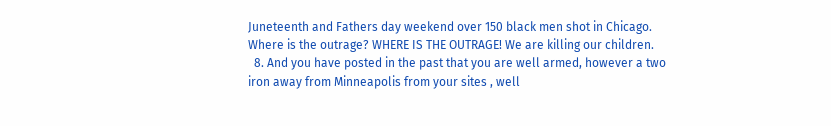Juneteenth and Fathers day weekend over 150 black men shot in Chicago. Where is the outrage? WHERE IS THE OUTRAGE! We are killing our children.
  8. And you have posted in the past that you are well armed, however a two iron away from Minneapolis from your sites , well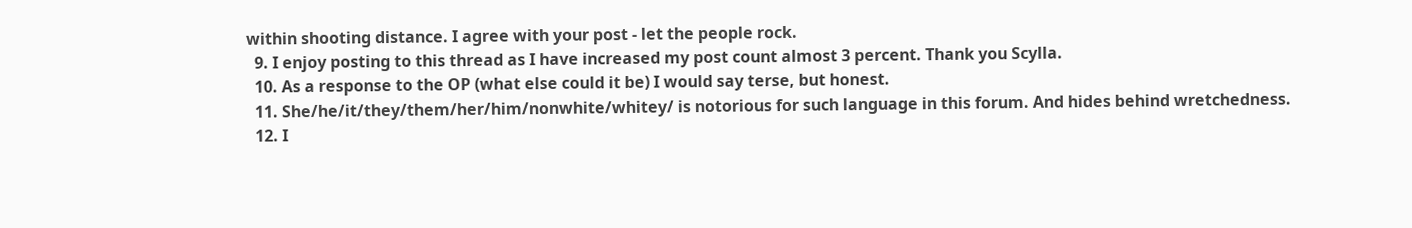within shooting distance. I agree with your post - let the people rock.
  9. I enjoy posting to this thread as I have increased my post count almost 3 percent. Thank you Scylla.
  10. As a response to the OP (what else could it be) I would say terse, but honest.
  11. She/he/it/they/them/her/him/nonwhite/whitey/ is notorious for such language in this forum. And hides behind wretchedness.
  12. I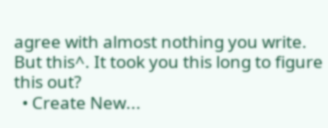agree with almost nothing you write. But this^. It took you this long to figure this out?
  • Create New...